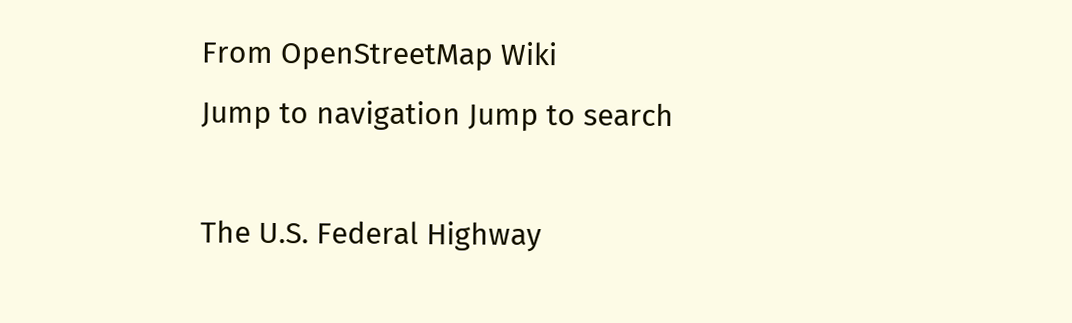From OpenStreetMap Wiki
Jump to navigation Jump to search

The U.S. Federal Highway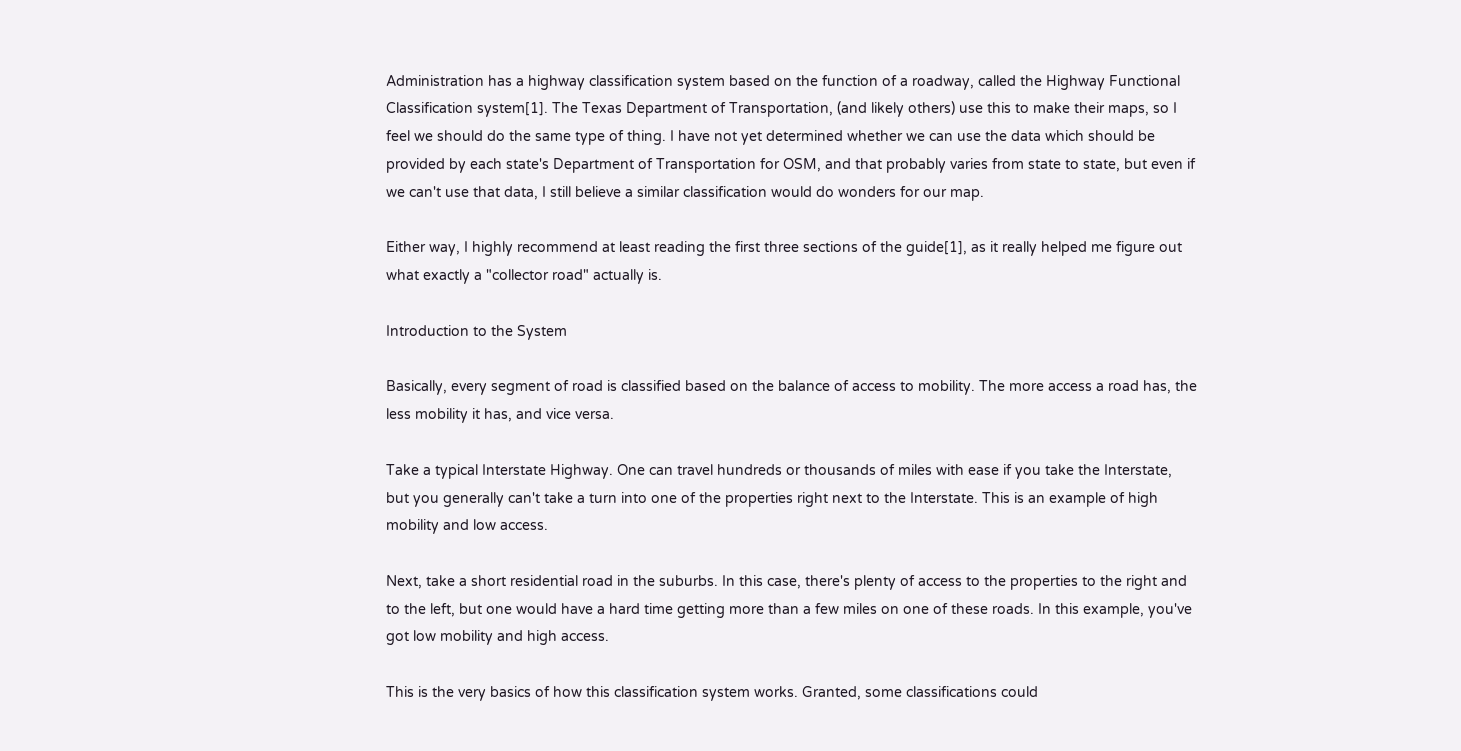Administration has a highway classification system based on the function of a roadway, called the Highway Functional Classification system[1]. The Texas Department of Transportation, (and likely others) use this to make their maps, so I feel we should do the same type of thing. I have not yet determined whether we can use the data which should be provided by each state's Department of Transportation for OSM, and that probably varies from state to state, but even if we can't use that data, I still believe a similar classification would do wonders for our map.

Either way, I highly recommend at least reading the first three sections of the guide[1], as it really helped me figure out what exactly a "collector road" actually is.

Introduction to the System

Basically, every segment of road is classified based on the balance of access to mobility. The more access a road has, the less mobility it has, and vice versa.

Take a typical Interstate Highway. One can travel hundreds or thousands of miles with ease if you take the Interstate, but you generally can't take a turn into one of the properties right next to the Interstate. This is an example of high mobility and low access.

Next, take a short residential road in the suburbs. In this case, there's plenty of access to the properties to the right and to the left, but one would have a hard time getting more than a few miles on one of these roads. In this example, you've got low mobility and high access.

This is the very basics of how this classification system works. Granted, some classifications could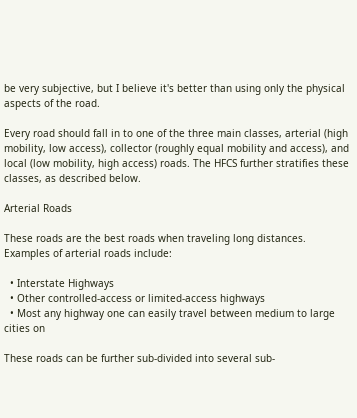be very subjective, but I believe it's better than using only the physical aspects of the road.

Every road should fall in to one of the three main classes, arterial (high mobility, low access), collector (roughly equal mobility and access), and local (low mobility, high access) roads. The HFCS further stratifies these classes, as described below.

Arterial Roads

These roads are the best roads when traveling long distances. Examples of arterial roads include:

  • Interstate Highways
  • Other controlled-access or limited-access highways
  • Most any highway one can easily travel between medium to large cities on

These roads can be further sub-divided into several sub-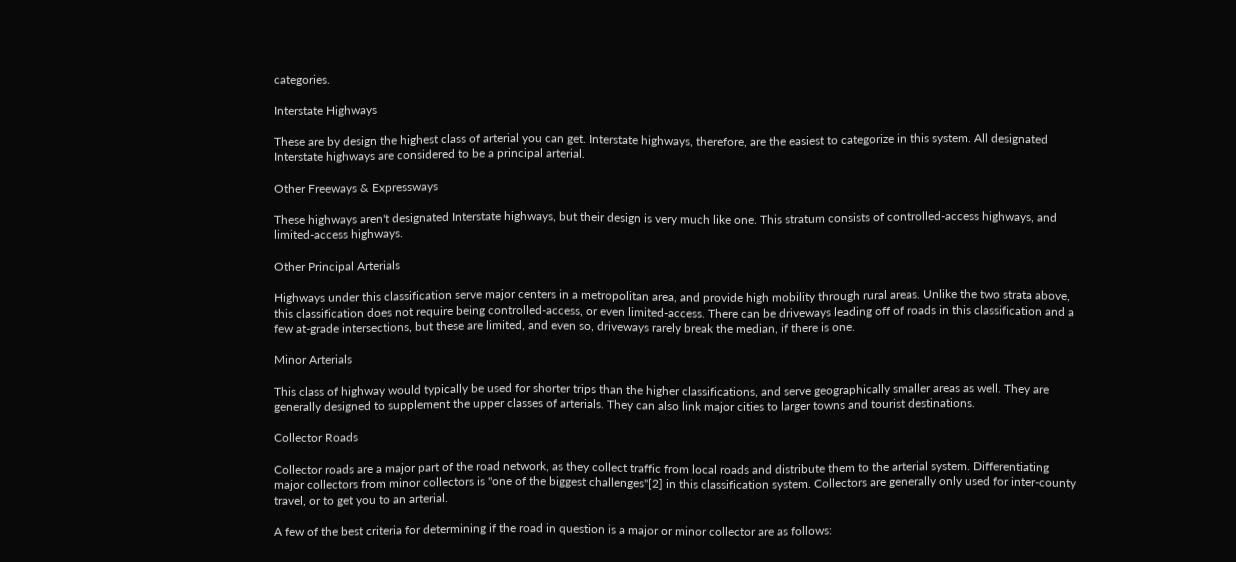categories.

Interstate Highways

These are by design the highest class of arterial you can get. Interstate highways, therefore, are the easiest to categorize in this system. All designated Interstate highways are considered to be a principal arterial.

Other Freeways & Expressways

These highways aren't designated Interstate highways, but their design is very much like one. This stratum consists of controlled-access highways, and limited-access highways.

Other Principal Arterials

Highways under this classification serve major centers in a metropolitan area, and provide high mobility through rural areas. Unlike the two strata above, this classification does not require being controlled-access, or even limited-access. There can be driveways leading off of roads in this classification and a few at-grade intersections, but these are limited, and even so, driveways rarely break the median, if there is one.

Minor Arterials

This class of highway would typically be used for shorter trips than the higher classifications, and serve geographically smaller areas as well. They are generally designed to supplement the upper classes of arterials. They can also link major cities to larger towns and tourist destinations.

Collector Roads

Collector roads are a major part of the road network, as they collect traffic from local roads and distribute them to the arterial system. Differentiating major collectors from minor collectors is "one of the biggest challenges"[2] in this classification system. Collectors are generally only used for inter-county travel, or to get you to an arterial.

A few of the best criteria for determining if the road in question is a major or minor collector are as follows: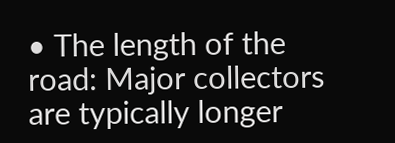• The length of the road: Major collectors are typically longer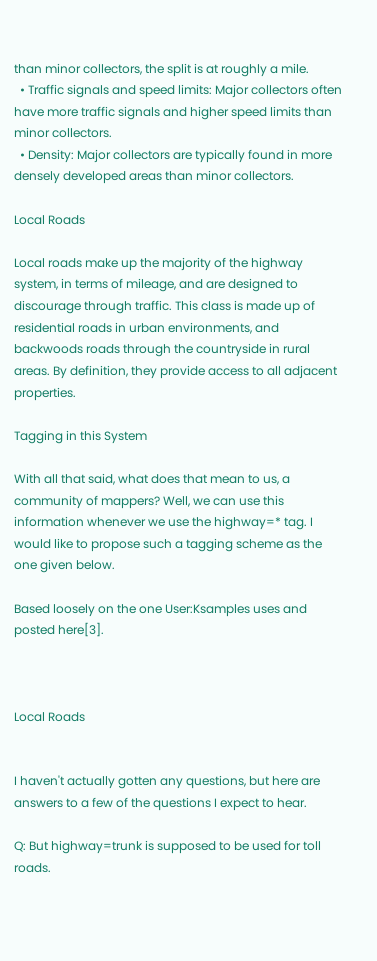than minor collectors, the split is at roughly a mile.
  • Traffic signals and speed limits: Major collectors often have more traffic signals and higher speed limits than minor collectors.
  • Density: Major collectors are typically found in more densely developed areas than minor collectors.

Local Roads

Local roads make up the majority of the highway system, in terms of mileage, and are designed to discourage through traffic. This class is made up of residential roads in urban environments, and backwoods roads through the countryside in rural areas. By definition, they provide access to all adjacent properties.

Tagging in this System

With all that said, what does that mean to us, a community of mappers? Well, we can use this information whenever we use the highway=* tag. I would like to propose such a tagging scheme as the one given below.

Based loosely on the one User:Ksamples uses and posted here[3].



Local Roads


I haven't actually gotten any questions, but here are answers to a few of the questions I expect to hear.

Q: But highway=trunk is supposed to be used for toll roads.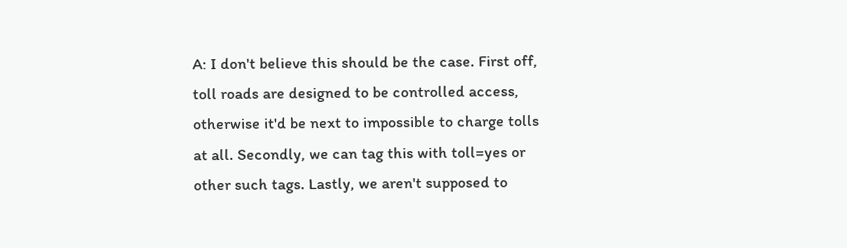A: I don't believe this should be the case. First off, toll roads are designed to be controlled access, otherwise it'd be next to impossible to charge tolls at all. Secondly, we can tag this with toll=yes or other such tags. Lastly, we aren't supposed to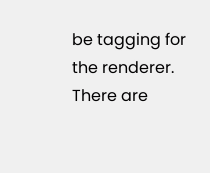be tagging for the renderer. There are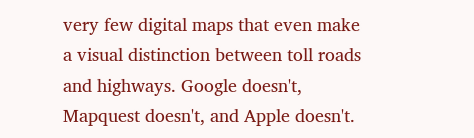very few digital maps that even make a visual distinction between toll roads and highways. Google doesn't, Mapquest doesn't, and Apple doesn't.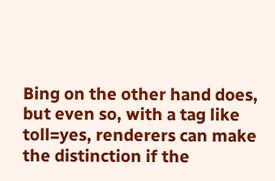Bing on the other hand does, but even so, with a tag like toll=yes, renderers can make the distinction if the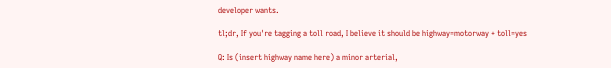developer wants.

tl;dr, If you're tagging a toll road, I believe it should be highway=motorway + toll=yes

Q: Is (insert highway name here) a minor arterial,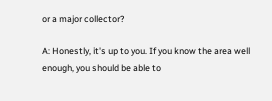or a major collector?

A: Honestly, it's up to you. If you know the area well enough, you should be able to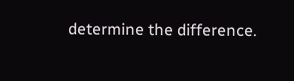determine the difference.